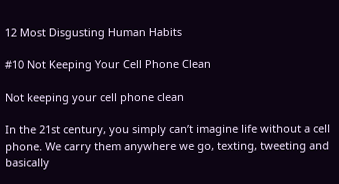12 Most Disgusting Human Habits

#10 Not Keeping Your Cell Phone Clean

Not keeping your cell phone clean

In the 21st century, you simply can’t imagine life without a cell phone. We carry them anywhere we go, texting, tweeting and basically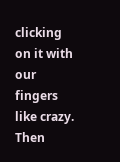clicking on it with our fingers like crazy. Then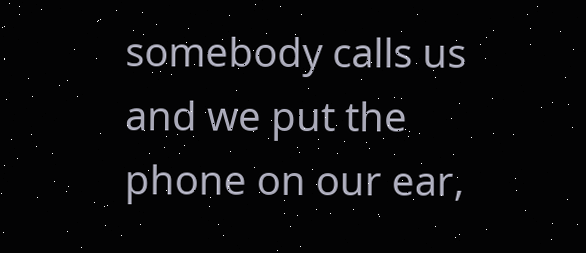somebody calls us and we put the phone on our ear,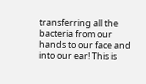transferring all the bacteria from our hands to our face and into our ear! This is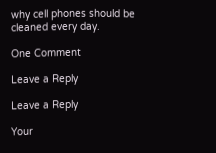why cell phones should be cleaned every day.

One Comment

Leave a Reply

Leave a Reply

Your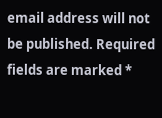email address will not be published. Required fields are marked *